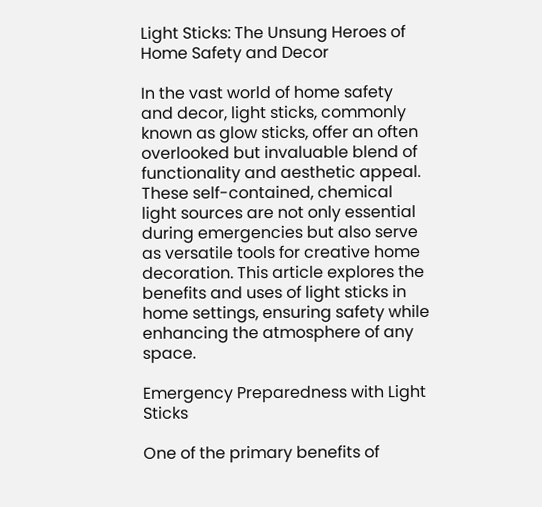Light Sticks: The Unsung Heroes of Home Safety and Decor

In the vast world of home safety and decor, light sticks, commonly known as glow sticks, offer an often overlooked but invaluable blend of functionality and aesthetic appeal. These self-contained, chemical light sources are not only essential during emergencies but also serve as versatile tools for creative home decoration. This article explores the benefits and uses of light sticks in home settings, ensuring safety while enhancing the atmosphere of any space.

Emergency Preparedness with Light Sticks

One of the primary benefits of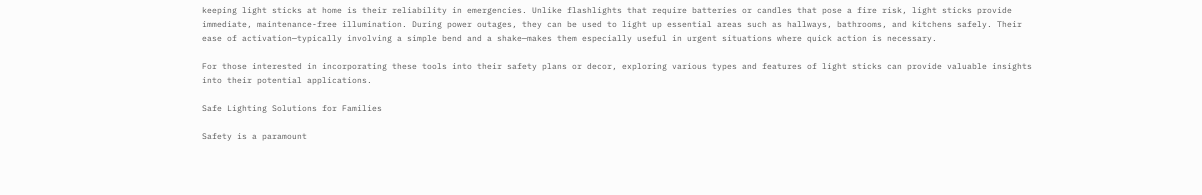keeping light sticks at home is their reliability in emergencies. Unlike flashlights that require batteries or candles that pose a fire risk, light sticks provide immediate, maintenance-free illumination. During power outages, they can be used to light up essential areas such as hallways, bathrooms, and kitchens safely. Their ease of activation—typically involving a simple bend and a shake—makes them especially useful in urgent situations where quick action is necessary.

For those interested in incorporating these tools into their safety plans or decor, exploring various types and features of light sticks can provide valuable insights into their potential applications.

Safe Lighting Solutions for Families

Safety is a paramount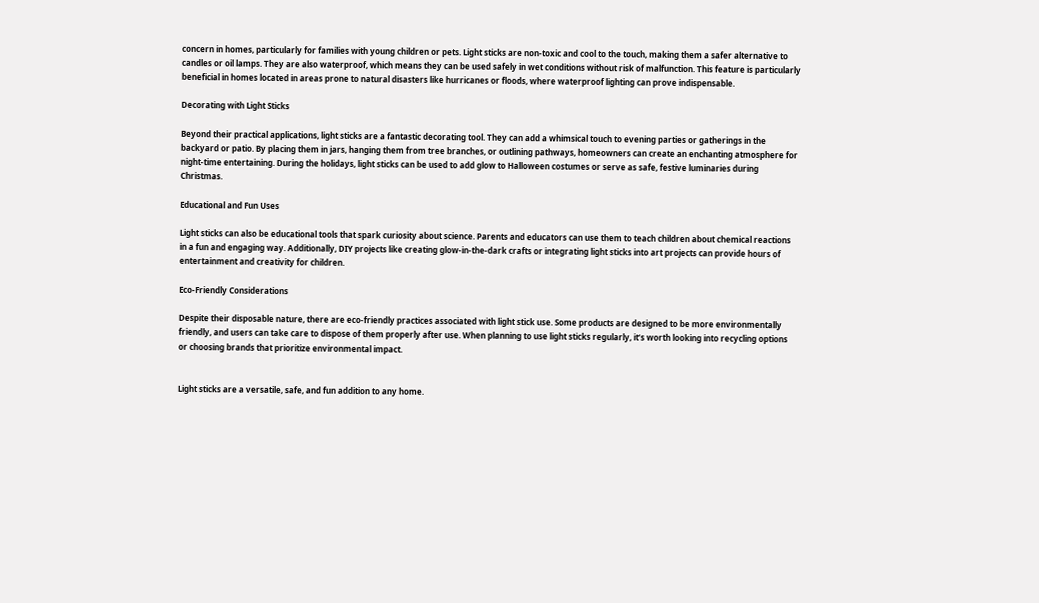concern in homes, particularly for families with young children or pets. Light sticks are non-toxic and cool to the touch, making them a safer alternative to candles or oil lamps. They are also waterproof, which means they can be used safely in wet conditions without risk of malfunction. This feature is particularly beneficial in homes located in areas prone to natural disasters like hurricanes or floods, where waterproof lighting can prove indispensable.

Decorating with Light Sticks

Beyond their practical applications, light sticks are a fantastic decorating tool. They can add a whimsical touch to evening parties or gatherings in the backyard or patio. By placing them in jars, hanging them from tree branches, or outlining pathways, homeowners can create an enchanting atmosphere for night-time entertaining. During the holidays, light sticks can be used to add glow to Halloween costumes or serve as safe, festive luminaries during Christmas.

Educational and Fun Uses

Light sticks can also be educational tools that spark curiosity about science. Parents and educators can use them to teach children about chemical reactions in a fun and engaging way. Additionally, DIY projects like creating glow-in-the-dark crafts or integrating light sticks into art projects can provide hours of entertainment and creativity for children.

Eco-Friendly Considerations

Despite their disposable nature, there are eco-friendly practices associated with light stick use. Some products are designed to be more environmentally friendly, and users can take care to dispose of them properly after use. When planning to use light sticks regularly, it’s worth looking into recycling options or choosing brands that prioritize environmental impact.


Light sticks are a versatile, safe, and fun addition to any home.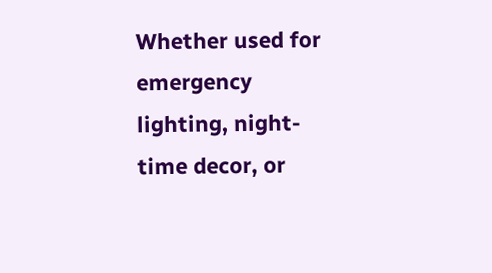Whether used for emergency lighting, night-time decor, or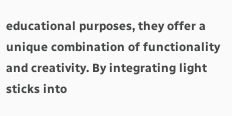educational purposes, they offer a unique combination of functionality and creativity. By integrating light sticks into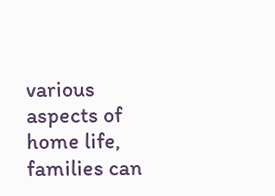various aspects of home life, families can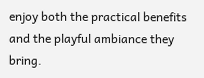enjoy both the practical benefits and the playful ambiance they bring.